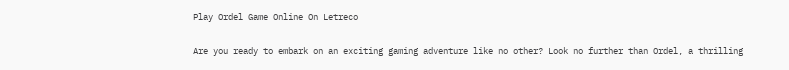Play Ordel Game Online On Letreco

Are you ready to embark on an exciting gaming adventure like no other? Look no further than Ordel, a thrilling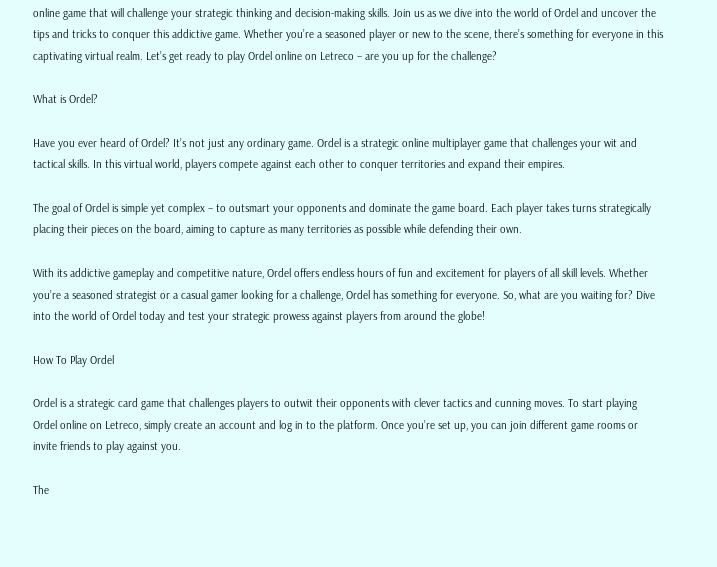online game that will challenge your strategic thinking and decision-making skills. Join us as we dive into the world of Ordel and uncover the tips and tricks to conquer this addictive game. Whether you’re a seasoned player or new to the scene, there’s something for everyone in this captivating virtual realm. Let’s get ready to play Ordel online on Letreco – are you up for the challenge?

What is Ordel?

Have you ever heard of Ordel? It’s not just any ordinary game. Ordel is a strategic online multiplayer game that challenges your wit and tactical skills. In this virtual world, players compete against each other to conquer territories and expand their empires.

The goal of Ordel is simple yet complex – to outsmart your opponents and dominate the game board. Each player takes turns strategically placing their pieces on the board, aiming to capture as many territories as possible while defending their own.

With its addictive gameplay and competitive nature, Ordel offers endless hours of fun and excitement for players of all skill levels. Whether you’re a seasoned strategist or a casual gamer looking for a challenge, Ordel has something for everyone. So, what are you waiting for? Dive into the world of Ordel today and test your strategic prowess against players from around the globe!

How To Play Ordel

Ordel is a strategic card game that challenges players to outwit their opponents with clever tactics and cunning moves. To start playing Ordel online on Letreco, simply create an account and log in to the platform. Once you’re set up, you can join different game rooms or invite friends to play against you.

The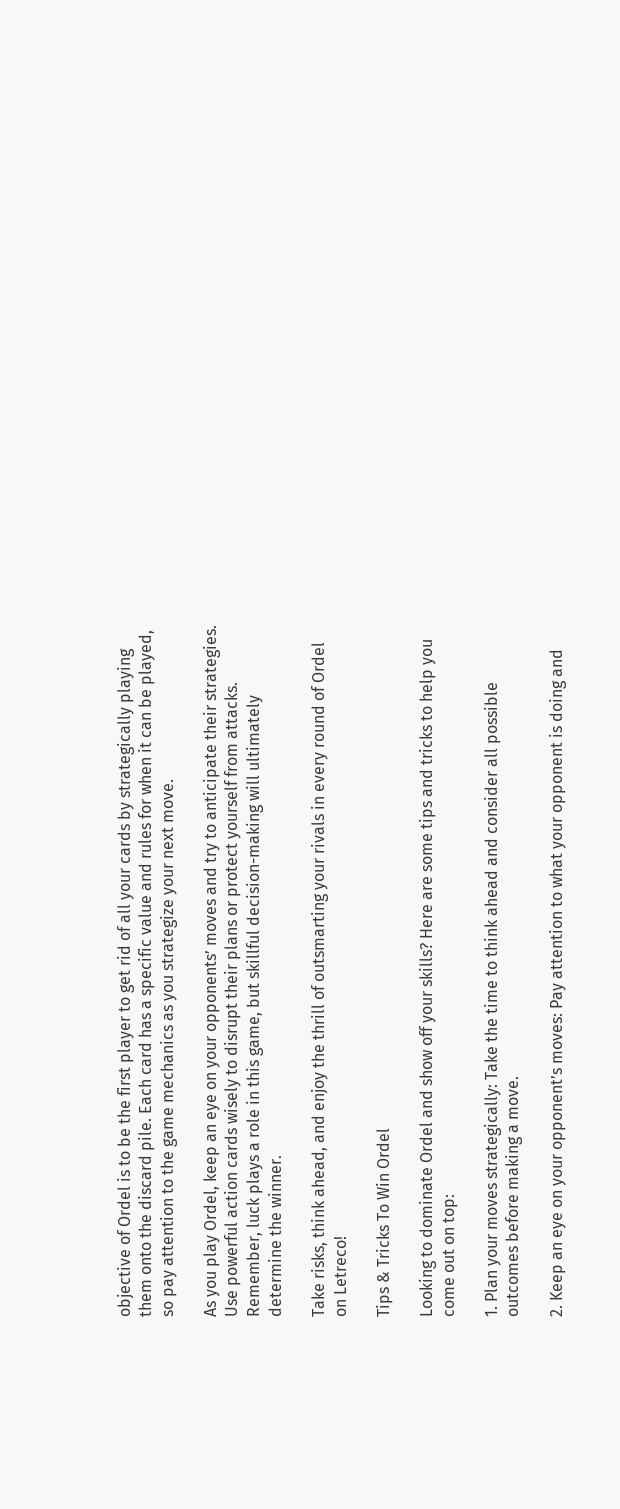objective of Ordel is to be the first player to get rid of all your cards by strategically playing them onto the discard pile. Each card has a specific value and rules for when it can be played, so pay attention to the game mechanics as you strategize your next move.

As you play Ordel, keep an eye on your opponents’ moves and try to anticipate their strategies. Use powerful action cards wisely to disrupt their plans or protect yourself from attacks. Remember, luck plays a role in this game, but skillful decision-making will ultimately determine the winner.

Take risks, think ahead, and enjoy the thrill of outsmarting your rivals in every round of Ordel on Letreco!

Tips & Tricks To Win Ordel

Looking to dominate Ordel and show off your skills? Here are some tips and tricks to help you come out on top:

1. Plan your moves strategically: Take the time to think ahead and consider all possible outcomes before making a move.

2. Keep an eye on your opponent’s moves: Pay attention to what your opponent is doing and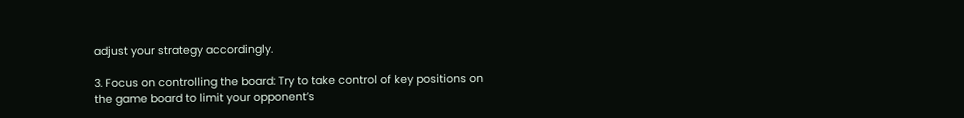adjust your strategy accordingly.

3. Focus on controlling the board: Try to take control of key positions on the game board to limit your opponent’s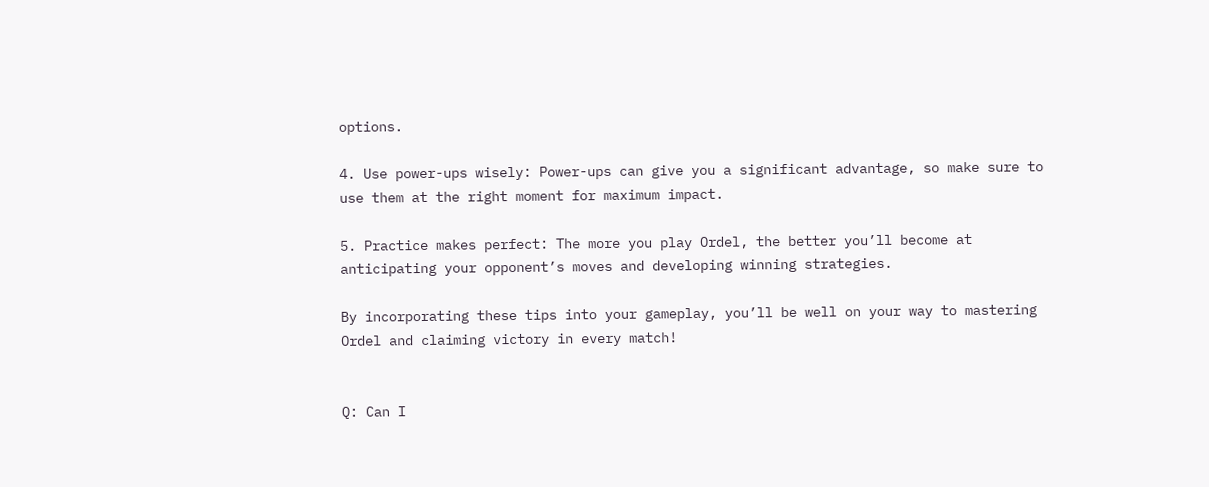options.

4. Use power-ups wisely: Power-ups can give you a significant advantage, so make sure to use them at the right moment for maximum impact.

5. Practice makes perfect: The more you play Ordel, the better you’ll become at anticipating your opponent’s moves and developing winning strategies.

By incorporating these tips into your gameplay, you’ll be well on your way to mastering Ordel and claiming victory in every match!


Q: Can I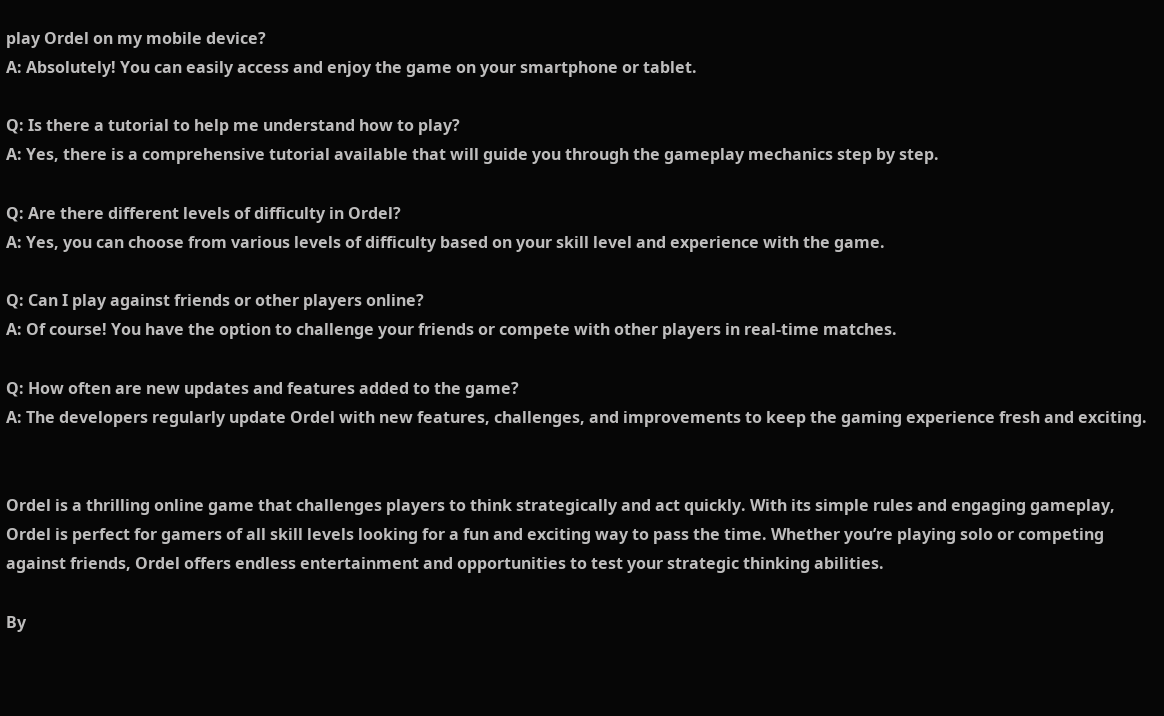play Ordel on my mobile device?
A: Absolutely! You can easily access and enjoy the game on your smartphone or tablet.

Q: Is there a tutorial to help me understand how to play?
A: Yes, there is a comprehensive tutorial available that will guide you through the gameplay mechanics step by step.

Q: Are there different levels of difficulty in Ordel?
A: Yes, you can choose from various levels of difficulty based on your skill level and experience with the game.

Q: Can I play against friends or other players online?
A: Of course! You have the option to challenge your friends or compete with other players in real-time matches.

Q: How often are new updates and features added to the game?
A: The developers regularly update Ordel with new features, challenges, and improvements to keep the gaming experience fresh and exciting.


Ordel is a thrilling online game that challenges players to think strategically and act quickly. With its simple rules and engaging gameplay, Ordel is perfect for gamers of all skill levels looking for a fun and exciting way to pass the time. Whether you’re playing solo or competing against friends, Ordel offers endless entertainment and opportunities to test your strategic thinking abilities.

By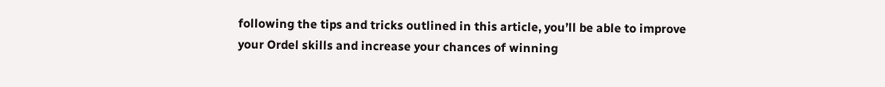following the tips and tricks outlined in this article, you’ll be able to improve your Ordel skills and increase your chances of winning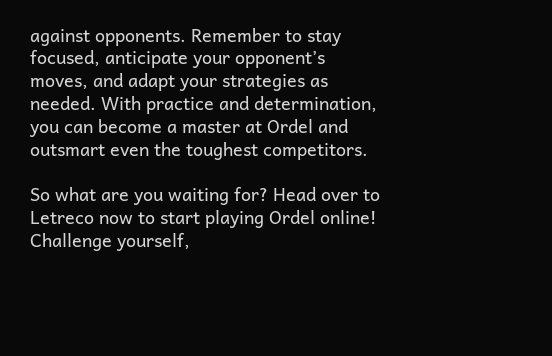against opponents. Remember to stay focused, anticipate your opponent’s moves, and adapt your strategies as needed. With practice and determination, you can become a master at Ordel and outsmart even the toughest competitors.

So what are you waiting for? Head over to Letreco now to start playing Ordel online! Challenge yourself,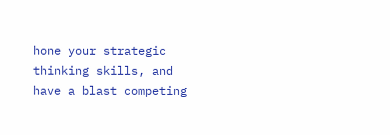hone your strategic thinking skills, and have a blast competing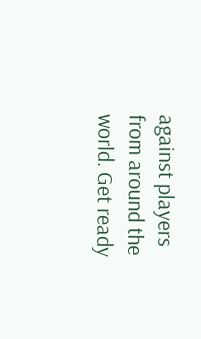against players from around the world. Get ready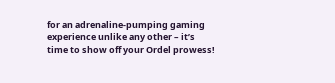for an adrenaline-pumping gaming experience unlike any other – it’s time to show off your Ordel prowess!